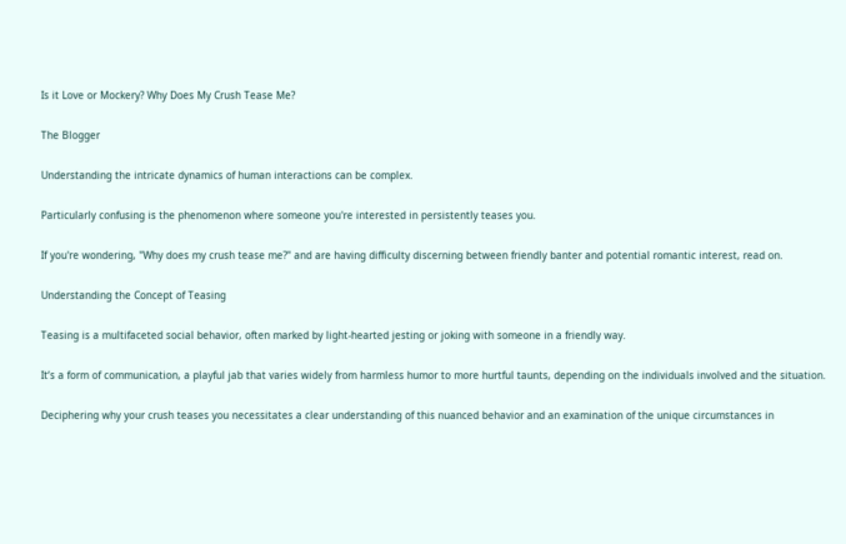Is it Love or Mockery? Why Does My Crush Tease Me?

The Blogger

Understanding the intricate dynamics of human interactions can be complex.

Particularly confusing is the phenomenon where someone you're interested in persistently teases you.

If you're wondering, "Why does my crush tease me?" and are having difficulty discerning between friendly banter and potential romantic interest, read on.

Understanding the Concept of Teasing

Teasing is a multifaceted social behavior, often marked by light-hearted jesting or joking with someone in a friendly way.

It’s a form of communication, a playful jab that varies widely from harmless humor to more hurtful taunts, depending on the individuals involved and the situation.

Deciphering why your crush teases you necessitates a clear understanding of this nuanced behavior and an examination of the unique circumstances in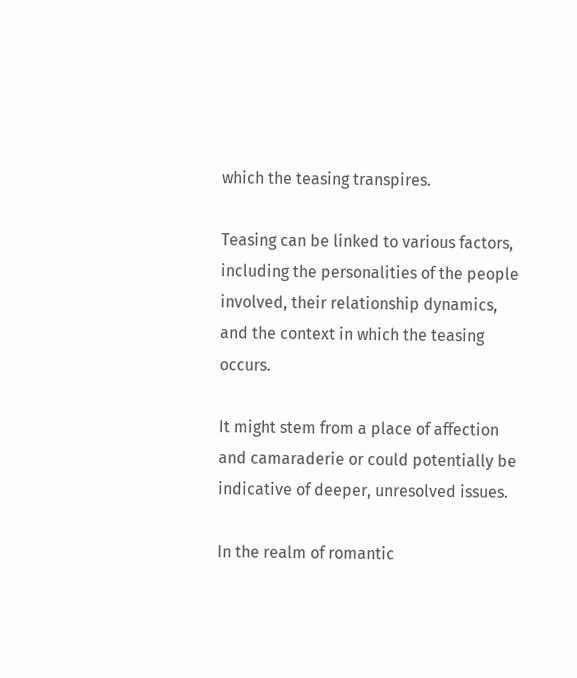which the teasing transpires.

Teasing can be linked to various factors, including the personalities of the people involved, their relationship dynamics, and the context in which the teasing occurs.

It might stem from a place of affection and camaraderie or could potentially be indicative of deeper, unresolved issues.

In the realm of romantic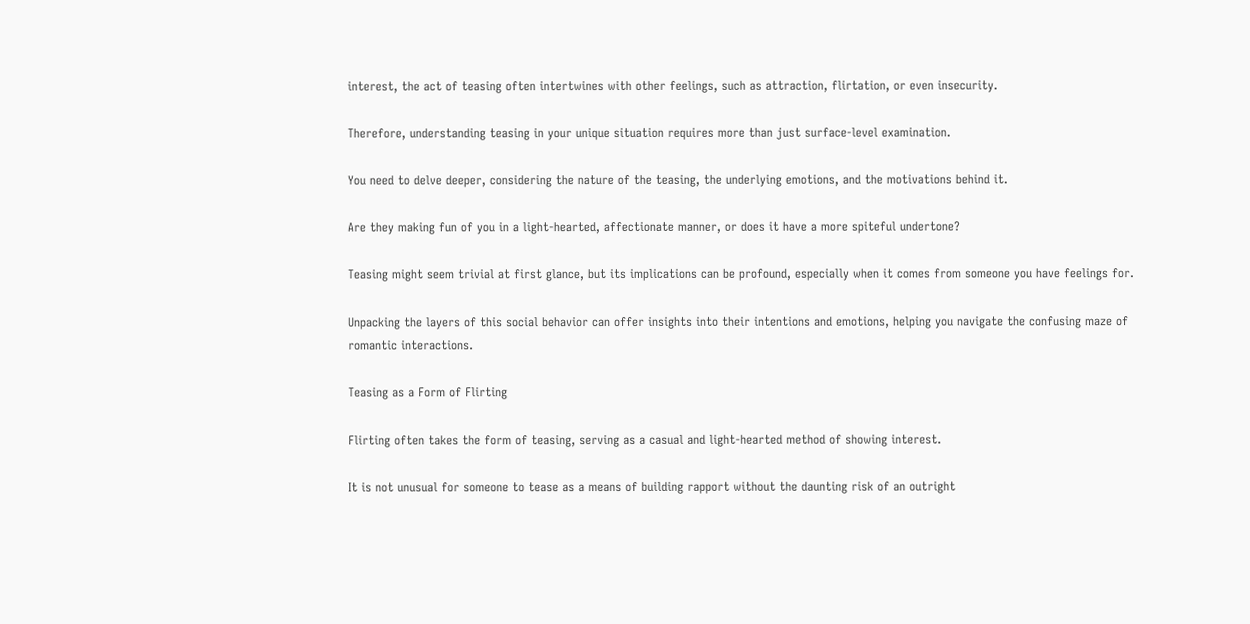interest, the act of teasing often intertwines with other feelings, such as attraction, flirtation, or even insecurity.

Therefore, understanding teasing in your unique situation requires more than just surface-level examination.

You need to delve deeper, considering the nature of the teasing, the underlying emotions, and the motivations behind it.

Are they making fun of you in a light-hearted, affectionate manner, or does it have a more spiteful undertone?

Teasing might seem trivial at first glance, but its implications can be profound, especially when it comes from someone you have feelings for.

Unpacking the layers of this social behavior can offer insights into their intentions and emotions, helping you navigate the confusing maze of romantic interactions.

Teasing as a Form of Flirting

Flirting often takes the form of teasing, serving as a casual and light-hearted method of showing interest.

It is not unusual for someone to tease as a means of building rapport without the daunting risk of an outright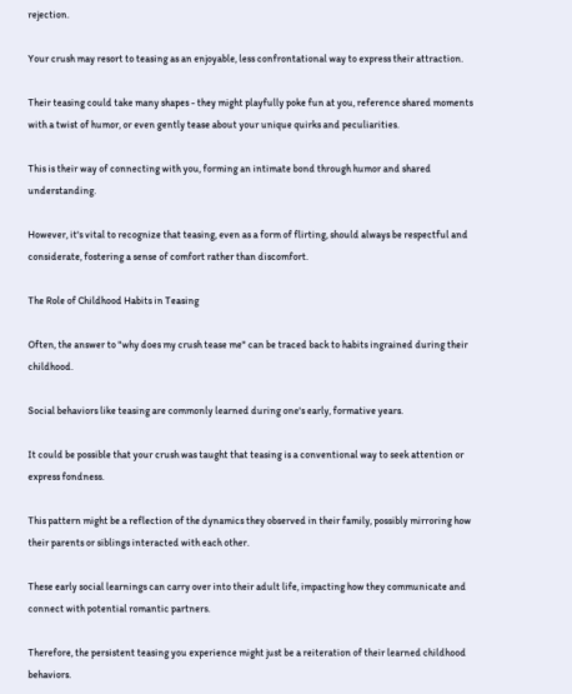rejection.

Your crush may resort to teasing as an enjoyable, less confrontational way to express their attraction.

Their teasing could take many shapes - they might playfully poke fun at you, reference shared moments with a twist of humor, or even gently tease about your unique quirks and peculiarities.

This is their way of connecting with you, forming an intimate bond through humor and shared understanding.

However, it's vital to recognize that teasing, even as a form of flirting, should always be respectful and considerate, fostering a sense of comfort rather than discomfort.

The Role of Childhood Habits in Teasing

Often, the answer to "why does my crush tease me" can be traced back to habits ingrained during their childhood.

Social behaviors like teasing are commonly learned during one's early, formative years.

It could be possible that your crush was taught that teasing is a conventional way to seek attention or express fondness.

This pattern might be a reflection of the dynamics they observed in their family, possibly mirroring how their parents or siblings interacted with each other.

These early social learnings can carry over into their adult life, impacting how they communicate and connect with potential romantic partners.

Therefore, the persistent teasing you experience might just be a reiteration of their learned childhood behaviors.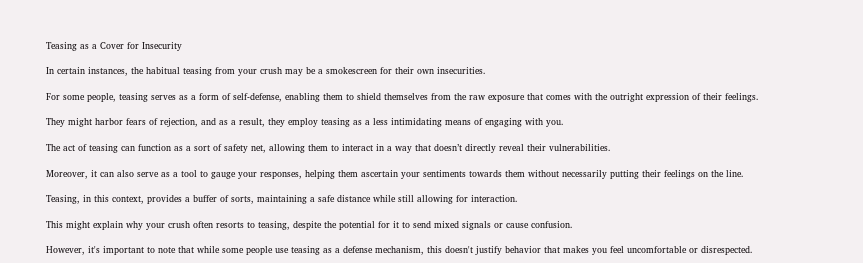Teasing as a Cover for Insecurity

In certain instances, the habitual teasing from your crush may be a smokescreen for their own insecurities.

For some people, teasing serves as a form of self-defense, enabling them to shield themselves from the raw exposure that comes with the outright expression of their feelings.

They might harbor fears of rejection, and as a result, they employ teasing as a less intimidating means of engaging with you.

The act of teasing can function as a sort of safety net, allowing them to interact in a way that doesn’t directly reveal their vulnerabilities.

Moreover, it can also serve as a tool to gauge your responses, helping them ascertain your sentiments towards them without necessarily putting their feelings on the line.

Teasing, in this context, provides a buffer of sorts, maintaining a safe distance while still allowing for interaction.

This might explain why your crush often resorts to teasing, despite the potential for it to send mixed signals or cause confusion.

However, it's important to note that while some people use teasing as a defense mechanism, this doesn't justify behavior that makes you feel uncomfortable or disrespected.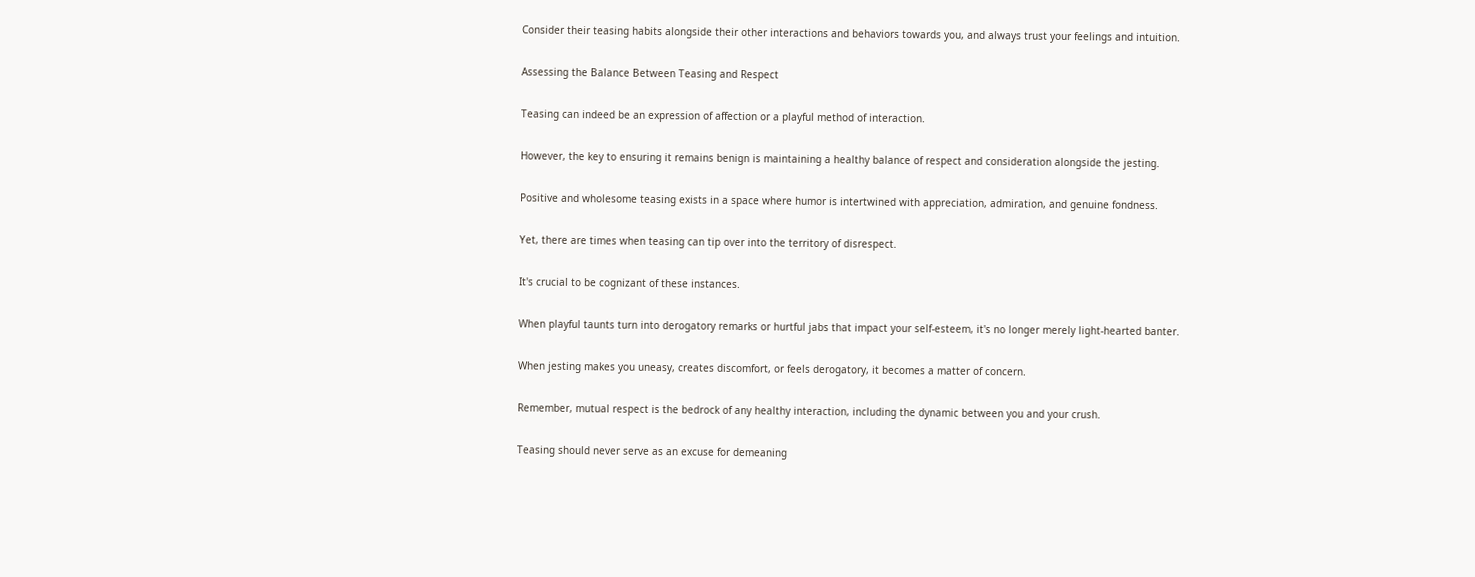Consider their teasing habits alongside their other interactions and behaviors towards you, and always trust your feelings and intuition.

Assessing the Balance Between Teasing and Respect

Teasing can indeed be an expression of affection or a playful method of interaction.

However, the key to ensuring it remains benign is maintaining a healthy balance of respect and consideration alongside the jesting.

Positive and wholesome teasing exists in a space where humor is intertwined with appreciation, admiration, and genuine fondness.

Yet, there are times when teasing can tip over into the territory of disrespect.

It's crucial to be cognizant of these instances.

When playful taunts turn into derogatory remarks or hurtful jabs that impact your self-esteem, it's no longer merely light-hearted banter.

When jesting makes you uneasy, creates discomfort, or feels derogatory, it becomes a matter of concern.

Remember, mutual respect is the bedrock of any healthy interaction, including the dynamic between you and your crush.

Teasing should never serve as an excuse for demeaning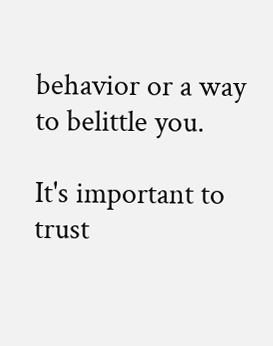behavior or a way to belittle you.

It's important to trust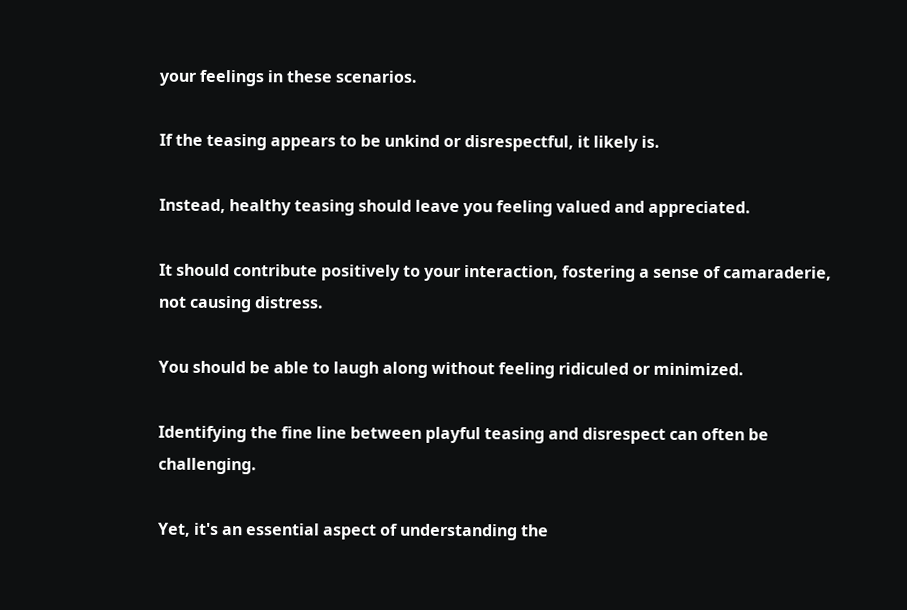your feelings in these scenarios.

If the teasing appears to be unkind or disrespectful, it likely is.

Instead, healthy teasing should leave you feeling valued and appreciated.

It should contribute positively to your interaction, fostering a sense of camaraderie, not causing distress.

You should be able to laugh along without feeling ridiculed or minimized.

Identifying the fine line between playful teasing and disrespect can often be challenging.

Yet, it's an essential aspect of understanding the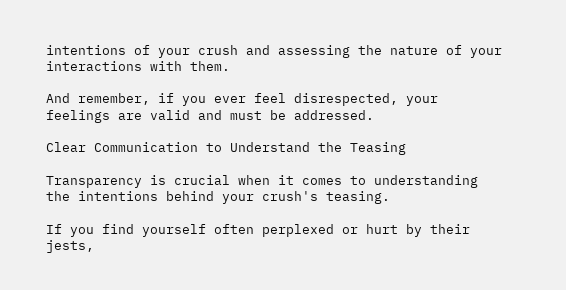intentions of your crush and assessing the nature of your interactions with them.

And remember, if you ever feel disrespected, your feelings are valid and must be addressed.

Clear Communication to Understand the Teasing

Transparency is crucial when it comes to understanding the intentions behind your crush's teasing.

If you find yourself often perplexed or hurt by their jests,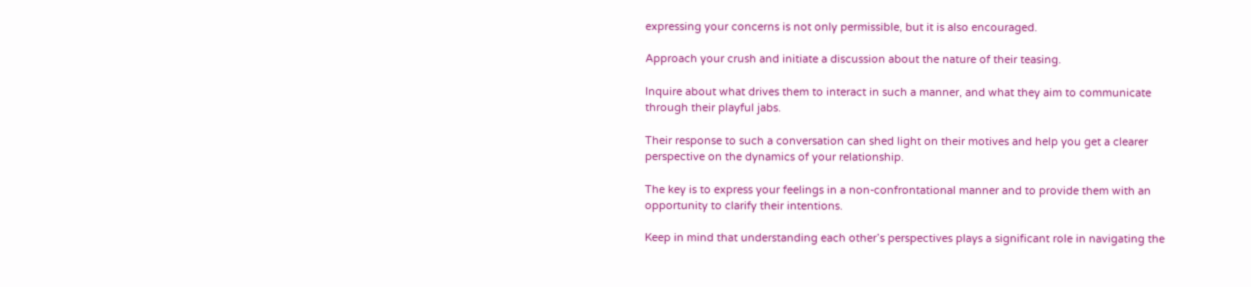expressing your concerns is not only permissible, but it is also encouraged.

Approach your crush and initiate a discussion about the nature of their teasing.

Inquire about what drives them to interact in such a manner, and what they aim to communicate through their playful jabs.

Their response to such a conversation can shed light on their motives and help you get a clearer perspective on the dynamics of your relationship.

The key is to express your feelings in a non-confrontational manner and to provide them with an opportunity to clarify their intentions.

Keep in mind that understanding each other’s perspectives plays a significant role in navigating the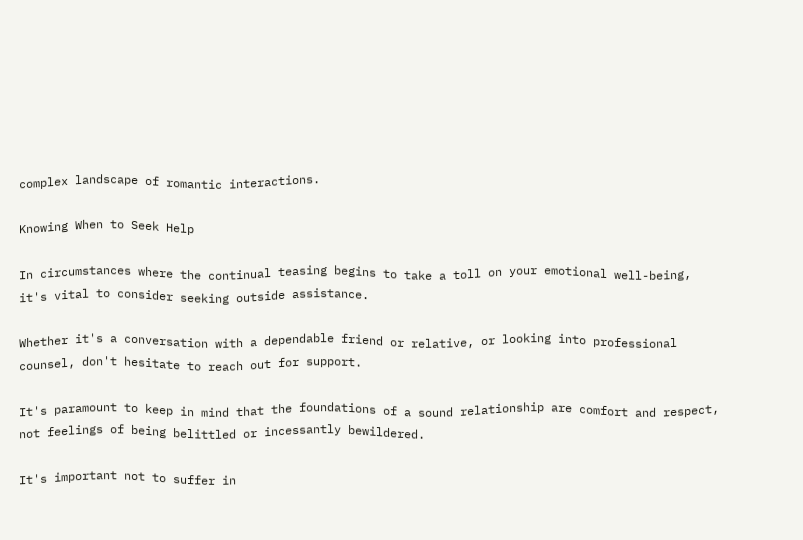complex landscape of romantic interactions.

Knowing When to Seek Help

In circumstances where the continual teasing begins to take a toll on your emotional well-being, it's vital to consider seeking outside assistance.

Whether it's a conversation with a dependable friend or relative, or looking into professional counsel, don't hesitate to reach out for support.

It's paramount to keep in mind that the foundations of a sound relationship are comfort and respect, not feelings of being belittled or incessantly bewildered.

It's important not to suffer in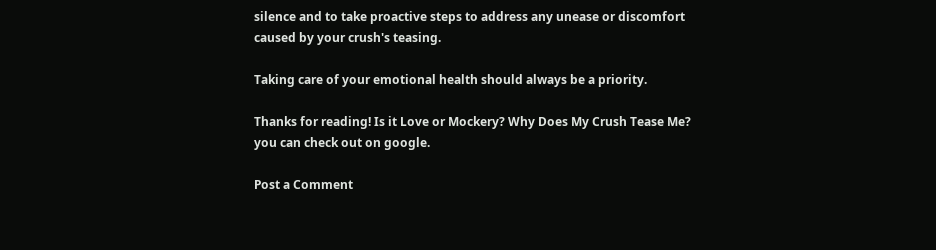silence and to take proactive steps to address any unease or discomfort caused by your crush's teasing.

Taking care of your emotional health should always be a priority.

Thanks for reading! Is it Love or Mockery? Why Does My Crush Tease Me? you can check out on google.

Post a Comment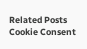Related Posts
Cookie Consent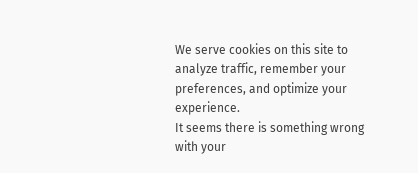We serve cookies on this site to analyze traffic, remember your preferences, and optimize your experience.
It seems there is something wrong with your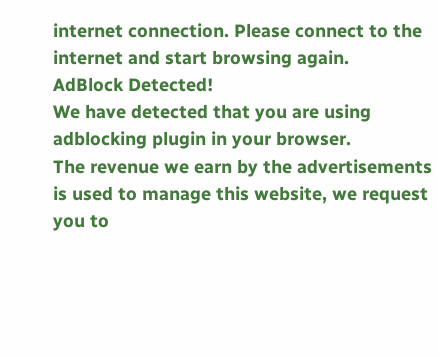internet connection. Please connect to the internet and start browsing again.
AdBlock Detected!
We have detected that you are using adblocking plugin in your browser.
The revenue we earn by the advertisements is used to manage this website, we request you to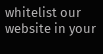whitelist our website in your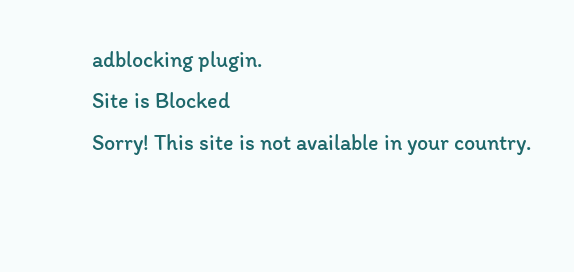adblocking plugin.
Site is Blocked
Sorry! This site is not available in your country.